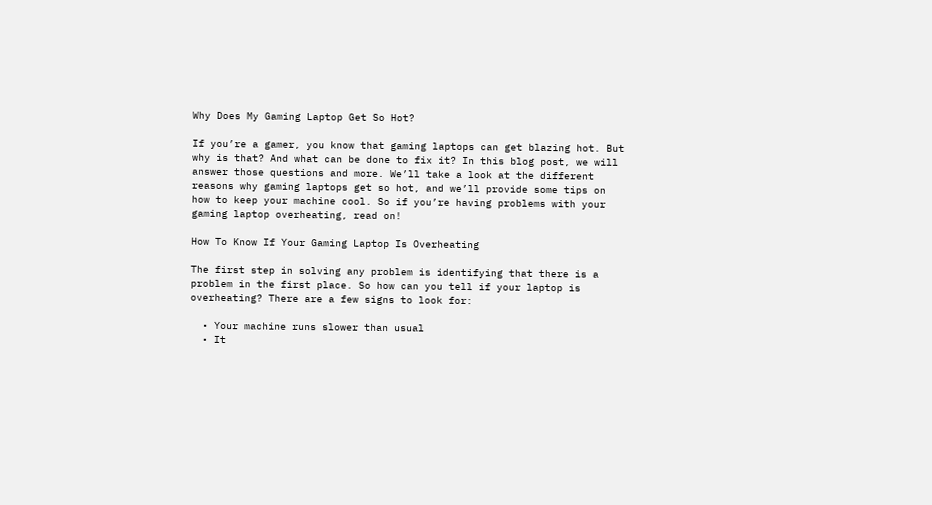Why Does My Gaming Laptop Get So Hot?

If you’re a gamer, you know that gaming laptops can get blazing hot. But why is that? And what can be done to fix it? In this blog post, we will answer those questions and more. We’ll take a look at the different reasons why gaming laptops get so hot, and we’ll provide some tips on how to keep your machine cool. So if you’re having problems with your gaming laptop overheating, read on!

How To Know If Your Gaming Laptop Is Overheating

The first step in solving any problem is identifying that there is a problem in the first place. So how can you tell if your laptop is overheating? There are a few signs to look for:

  • Your machine runs slower than usual
  • It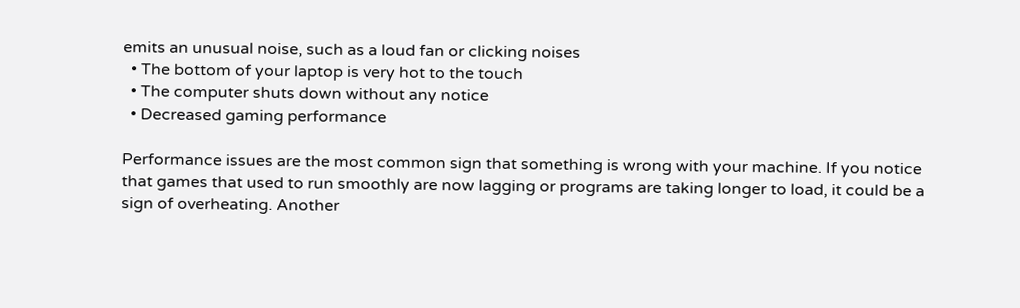emits an unusual noise, such as a loud fan or clicking noises
  • The bottom of your laptop is very hot to the touch
  • The computer shuts down without any notice
  • Decreased gaming performance

Performance issues are the most common sign that something is wrong with your machine. If you notice that games that used to run smoothly are now lagging or programs are taking longer to load, it could be a sign of overheating. Another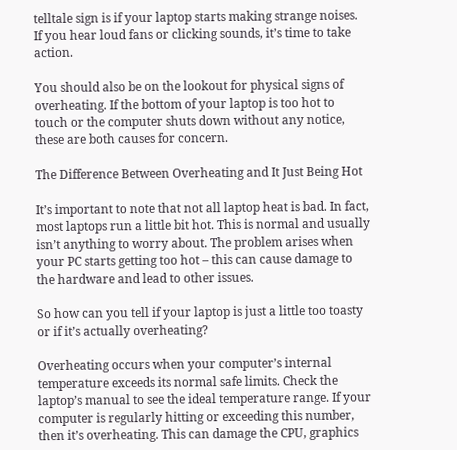telltale sign is if your laptop starts making strange noises. If you hear loud fans or clicking sounds, it’s time to take action.

You should also be on the lookout for physical signs of overheating. If the bottom of your laptop is too hot to touch or the computer shuts down without any notice, these are both causes for concern.

The Difference Between Overheating and It Just Being Hot

It’s important to note that not all laptop heat is bad. In fact, most laptops run a little bit hot. This is normal and usually isn’t anything to worry about. The problem arises when your PC starts getting too hot – this can cause damage to the hardware and lead to other issues.

So how can you tell if your laptop is just a little too toasty or if it’s actually overheating?

Overheating occurs when your computer’s internal temperature exceeds its normal safe limits. Check the laptop’s manual to see the ideal temperature range. If your computer is regularly hitting or exceeding this number, then it’s overheating. This can damage the CPU, graphics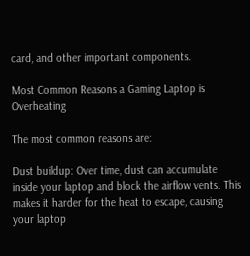card, and other important components.

Most Common Reasons a Gaming Laptop is Overheating

The most common reasons are:

Dust buildup: Over time, dust can accumulate inside your laptop and block the airflow vents. This makes it harder for the heat to escape, causing your laptop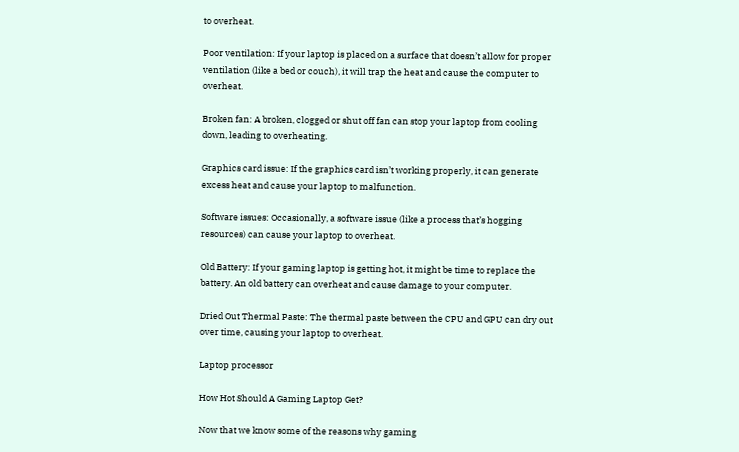to overheat.

Poor ventilation: If your laptop is placed on a surface that doesn’t allow for proper ventilation (like a bed or couch), it will trap the heat and cause the computer to overheat.

Broken fan: A broken, clogged or shut off fan can stop your laptop from cooling down, leading to overheating.

Graphics card issue: If the graphics card isn’t working properly, it can generate excess heat and cause your laptop to malfunction.

Software issues: Occasionally, a software issue (like a process that’s hogging resources) can cause your laptop to overheat.

Old Battery: If your gaming laptop is getting hot, it might be time to replace the battery. An old battery can overheat and cause damage to your computer.

Dried Out Thermal Paste: The thermal paste between the CPU and GPU can dry out over time, causing your laptop to overheat.

Laptop processor

How Hot Should A Gaming Laptop Get?

Now that we know some of the reasons why gaming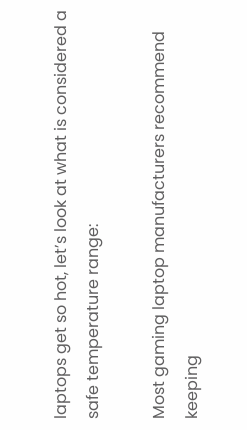laptops get so hot, let’s look at what is considered a safe temperature range:

Most gaming laptop manufacturers recommend keeping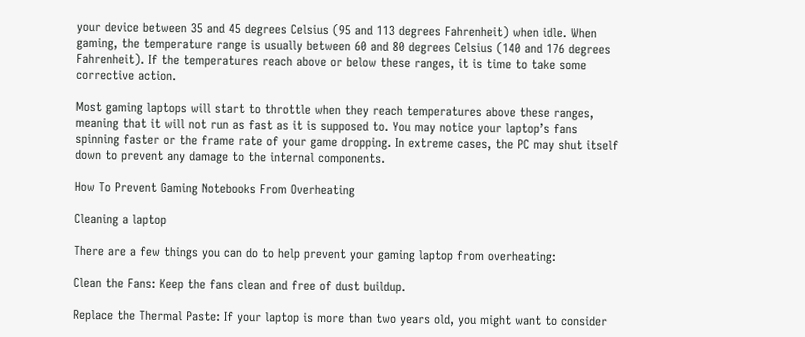your device between 35 and 45 degrees Celsius (95 and 113 degrees Fahrenheit) when idle. When gaming, the temperature range is usually between 60 and 80 degrees Celsius (140 and 176 degrees Fahrenheit). If the temperatures reach above or below these ranges, it is time to take some corrective action.

Most gaming laptops will start to throttle when they reach temperatures above these ranges, meaning that it will not run as fast as it is supposed to. You may notice your laptop’s fans spinning faster or the frame rate of your game dropping. In extreme cases, the PC may shut itself down to prevent any damage to the internal components.

How To Prevent Gaming Notebooks From Overheating

Cleaning a laptop

There are a few things you can do to help prevent your gaming laptop from overheating:

Clean the Fans: Keep the fans clean and free of dust buildup.

Replace the Thermal Paste: If your laptop is more than two years old, you might want to consider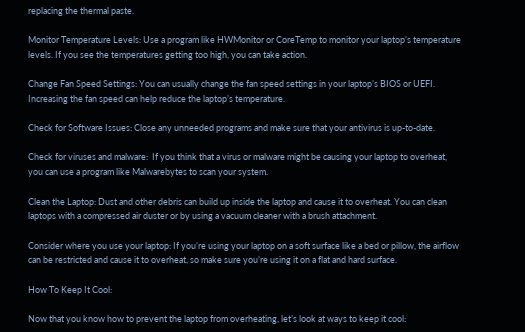replacing the thermal paste.

Monitor Temperature Levels: Use a program like HWMonitor or CoreTemp to monitor your laptop’s temperature levels. If you see the temperatures getting too high, you can take action.

Change Fan Speed Settings: You can usually change the fan speed settings in your laptop’s BIOS or UEFI. Increasing the fan speed can help reduce the laptop’s temperature.

Check for Software Issues: Close any unneeded programs and make sure that your antivirus is up-to-date.

Check for viruses and malware:  If you think that a virus or malware might be causing your laptop to overheat, you can use a program like Malwarebytes to scan your system.

Clean the Laptop: Dust and other debris can build up inside the laptop and cause it to overheat. You can clean laptops with a compressed air duster or by using a vacuum cleaner with a brush attachment.

Consider where you use your laptop: If you’re using your laptop on a soft surface like a bed or pillow, the airflow can be restricted and cause it to overheat, so make sure you’re using it on a flat and hard surface.

How To Keep It Cool:

Now that you know how to prevent the laptop from overheating, let’s look at ways to keep it cool: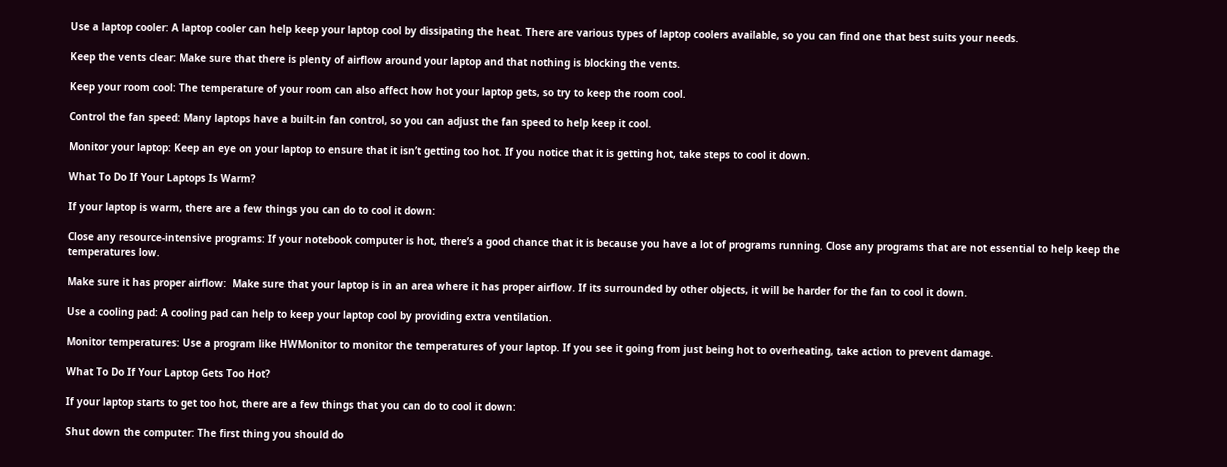Use a laptop cooler: A laptop cooler can help keep your laptop cool by dissipating the heat. There are various types of laptop coolers available, so you can find one that best suits your needs.

Keep the vents clear: Make sure that there is plenty of airflow around your laptop and that nothing is blocking the vents.

Keep your room cool: The temperature of your room can also affect how hot your laptop gets, so try to keep the room cool.

Control the fan speed: Many laptops have a built-in fan control, so you can adjust the fan speed to help keep it cool.

Monitor your laptop: Keep an eye on your laptop to ensure that it isn’t getting too hot. If you notice that it is getting hot, take steps to cool it down.

What To Do If Your Laptops Is Warm?

If your laptop is warm, there are a few things you can do to cool it down:

Close any resource-intensive programs: If your notebook computer is hot, there’s a good chance that it is because you have a lot of programs running. Close any programs that are not essential to help keep the temperatures low.

Make sure it has proper airflow:  Make sure that your laptop is in an area where it has proper airflow. If its surrounded by other objects, it will be harder for the fan to cool it down.

Use a cooling pad: A cooling pad can help to keep your laptop cool by providing extra ventilation.

Monitor temperatures: Use a program like HWMonitor to monitor the temperatures of your laptop. If you see it going from just being hot to overheating, take action to prevent damage.

What To Do If Your Laptop Gets Too Hot?

If your laptop starts to get too hot, there are a few things that you can do to cool it down:

Shut down the computer: The first thing you should do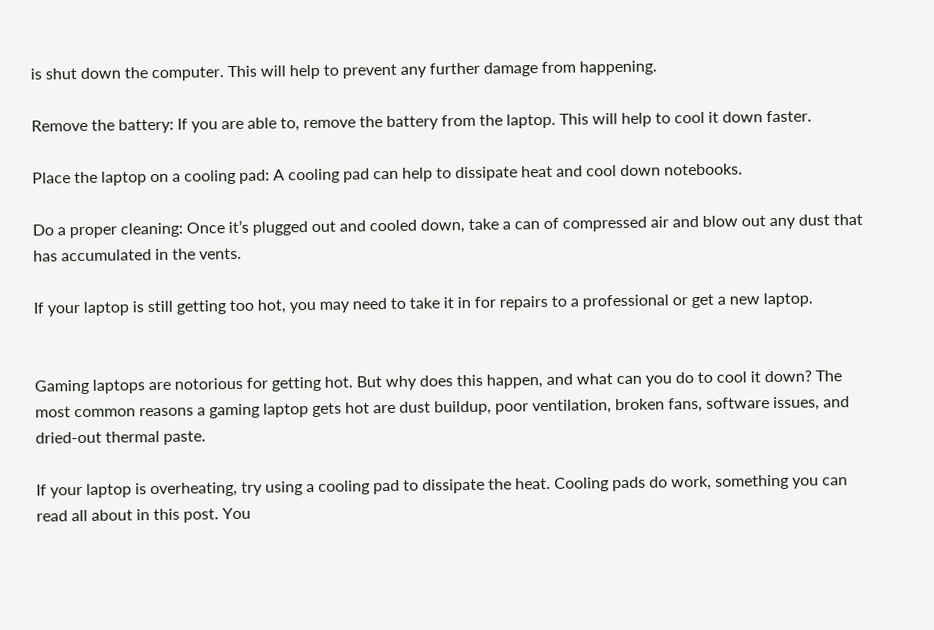is shut down the computer. This will help to prevent any further damage from happening.

Remove the battery: If you are able to, remove the battery from the laptop. This will help to cool it down faster.

Place the laptop on a cooling pad: A cooling pad can help to dissipate heat and cool down notebooks.

Do a proper cleaning: Once it’s plugged out and cooled down, take a can of compressed air and blow out any dust that has accumulated in the vents.

If your laptop is still getting too hot, you may need to take it in for repairs to a professional or get a new laptop.


Gaming laptops are notorious for getting hot. But why does this happen, and what can you do to cool it down? The most common reasons a gaming laptop gets hot are dust buildup, poor ventilation, broken fans, software issues, and dried-out thermal paste.

If your laptop is overheating, try using a cooling pad to dissipate the heat. Cooling pads do work, something you can read all about in this post. You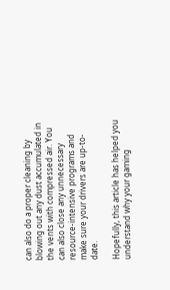can also do a proper cleaning by blowing out any dust accumulated in the vents with compressed air. You can also close any unnecessary resource-intensive programs and make sure your drivers are up-to-date.

Hopefully, this article has helped you understand why your gaming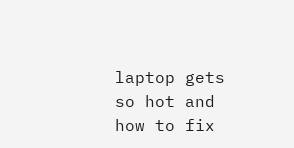laptop gets so hot and how to fix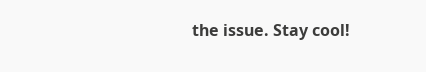the issue. Stay cool!